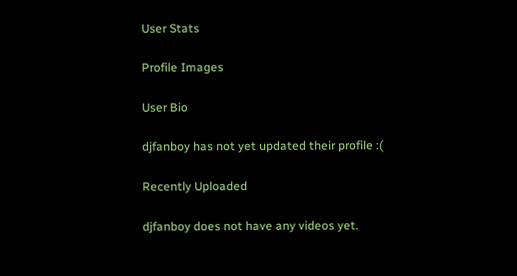User Stats

Profile Images

User Bio

djfanboy has not yet updated their profile :(

Recently Uploaded

djfanboy does not have any videos yet.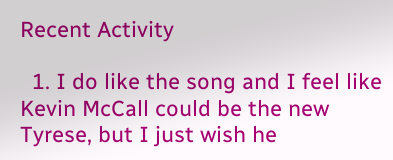Recent Activity

  1. I do like the song and I feel like Kevin McCall could be the new Tyrese, but I just wish he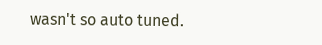wasn't so auto tuned.